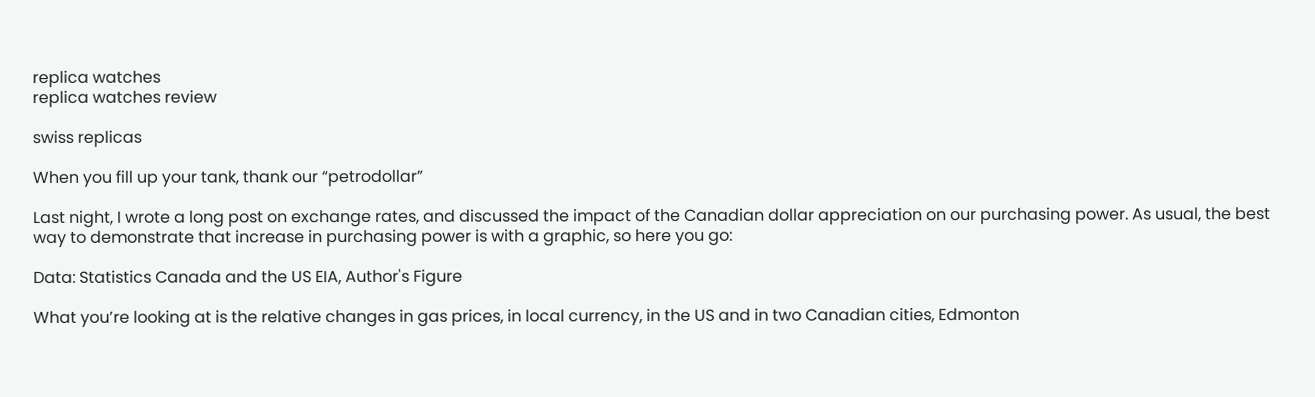replica watches
replica watches review

swiss replicas

When you fill up your tank, thank our “petrodollar”

Last night, I wrote a long post on exchange rates, and discussed the impact of the Canadian dollar appreciation on our purchasing power. As usual, the best way to demonstrate that increase in purchasing power is with a graphic, so here you go:

Data: Statistics Canada and the US EIA, Author's Figure

What you’re looking at is the relative changes in gas prices, in local currency, in the US and in two Canadian cities, Edmonton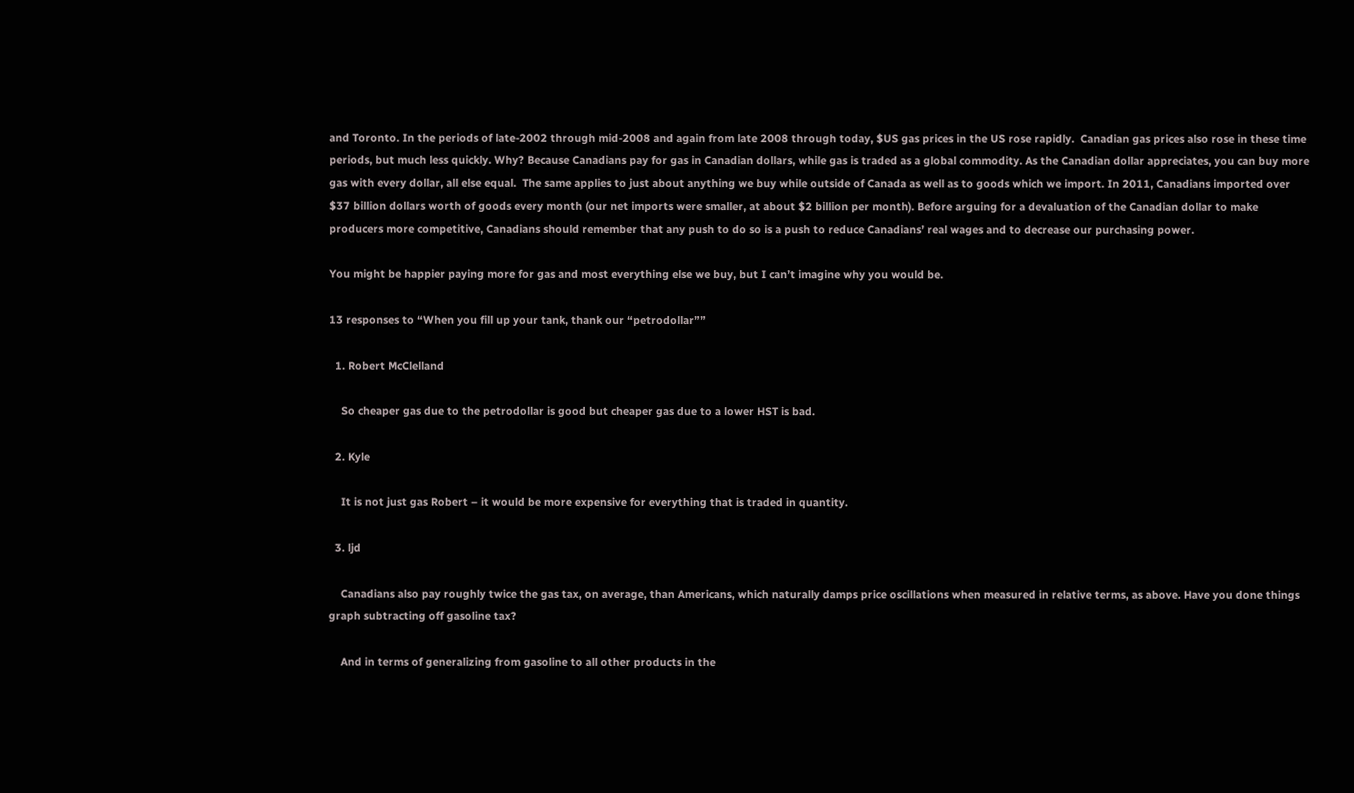and Toronto. In the periods of late-2002 through mid-2008 and again from late 2008 through today, $US gas prices in the US rose rapidly.  Canadian gas prices also rose in these time periods, but much less quickly. Why? Because Canadians pay for gas in Canadian dollars, while gas is traded as a global commodity. As the Canadian dollar appreciates, you can buy more gas with every dollar, all else equal.  The same applies to just about anything we buy while outside of Canada as well as to goods which we import. In 2011, Canadians imported over $37 billion dollars worth of goods every month (our net imports were smaller, at about $2 billion per month). Before arguing for a devaluation of the Canadian dollar to make producers more competitive, Canadians should remember that any push to do so is a push to reduce Canadians’ real wages and to decrease our purchasing power.

You might be happier paying more for gas and most everything else we buy, but I can’t imagine why you would be.

13 responses to “When you fill up your tank, thank our “petrodollar””

  1. Robert McClelland

    So cheaper gas due to the petrodollar is good but cheaper gas due to a lower HST is bad.

  2. Kyle

    It is not just gas Robert – it would be more expensive for everything that is traded in quantity.

  3. ljd

    Canadians also pay roughly twice the gas tax, on average, than Americans, which naturally damps price oscillations when measured in relative terms, as above. Have you done things graph subtracting off gasoline tax?

    And in terms of generalizing from gasoline to all other products in the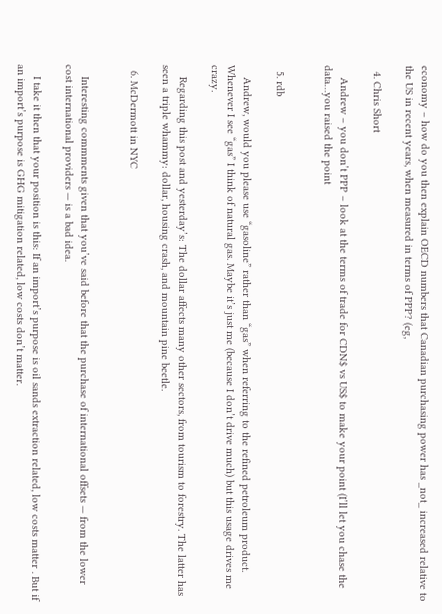economy – how do you then explain OECD numbers that Canadian purchasing power has _not_ increased relative to the US in recent years, when measured in terms of PPP? (eg,

  4. Chris Short

    Andrew – you don’t PPP – look at the terms of trade for CDN$ vs US$ to make your point (I’ll let you chase the data…you raised the point


  5. rdb

    Andrew, would you please use “gasoline” rather than “gas” when referring to the refined petroleum product. Whenever I see “gas” I think of natural gas. Maybe it’s just me (because I don’t drive much) but this usage drives me crazy.

    Regarding this post and yesterday’s: The dollar affects many other sectors, from tourism to forestry. The latter has seen a triple whammy: dollar, housing crash, and mountain pine beetle.

  6. McDermott in NYC


    Interesting commments given that you’ve said before that the purchase of international offsets — from the lower cost international providers — is a bad idea.

    I take it then that your position is this: If an import’s purpose is oil sands extraction related, low costs matter . But if an import’s purpose is GHG mitigation related, low costs don’t matter.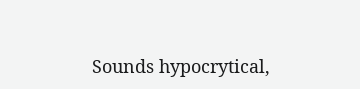Sounds hypocrytical,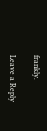frankly.

Leave a Reply